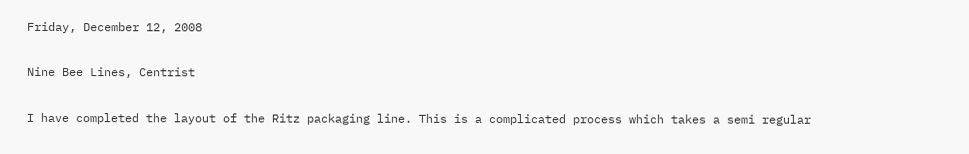Friday, December 12, 2008

Nine Bee Lines, Centrist

I have completed the layout of the Ritz packaging line. This is a complicated process which takes a semi regular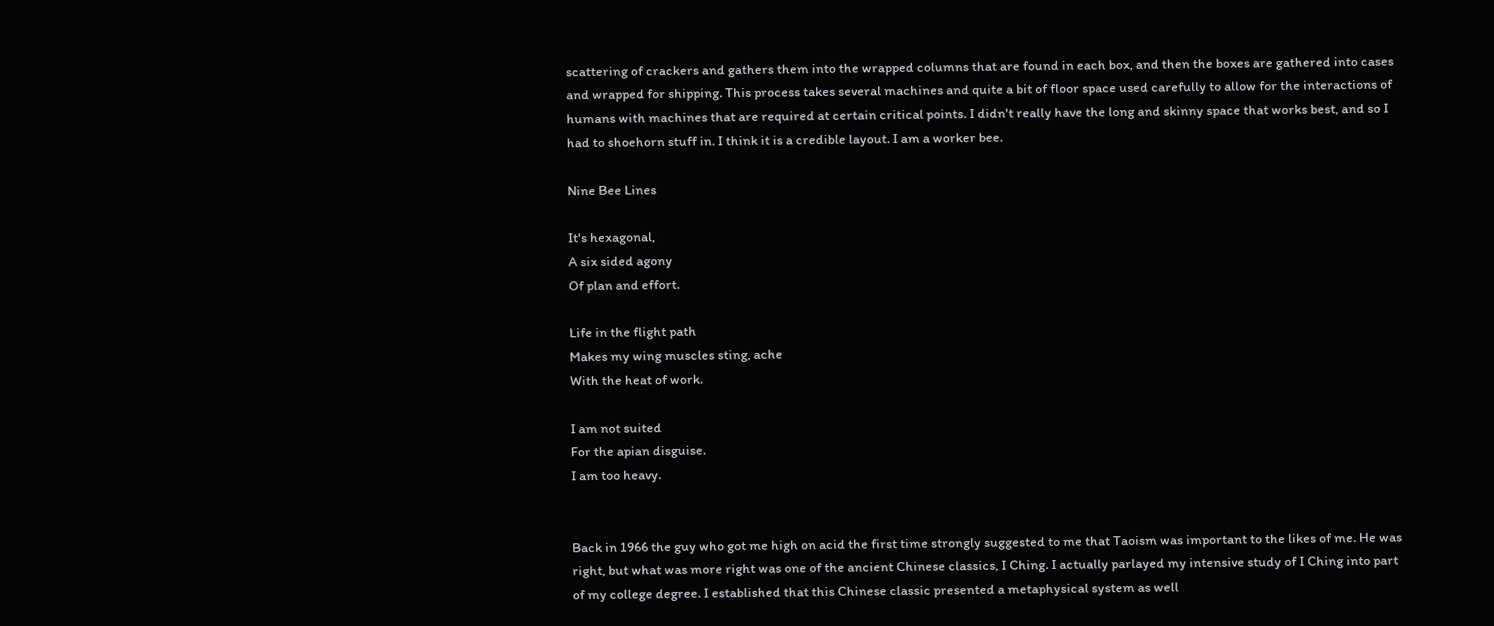scattering of crackers and gathers them into the wrapped columns that are found in each box, and then the boxes are gathered into cases and wrapped for shipping. This process takes several machines and quite a bit of floor space used carefully to allow for the interactions of humans with machines that are required at certain critical points. I didn't really have the long and skinny space that works best, and so I had to shoehorn stuff in. I think it is a credible layout. I am a worker bee.

Nine Bee Lines

It's hexagonal,
A six sided agony
Of plan and effort.

Life in the flight path
Makes my wing muscles sting, ache
With the heat of work.

I am not suited
For the apian disguise.
I am too heavy.


Back in 1966 the guy who got me high on acid the first time strongly suggested to me that Taoism was important to the likes of me. He was right, but what was more right was one of the ancient Chinese classics, I Ching. I actually parlayed my intensive study of I Ching into part of my college degree. I established that this Chinese classic presented a metaphysical system as well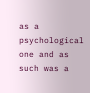as a psychological one and as such was a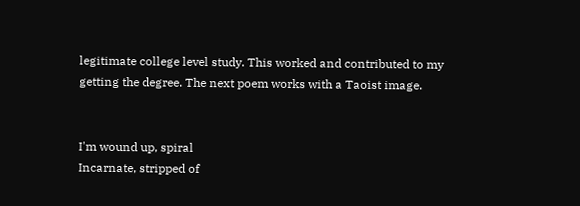legitimate college level study. This worked and contributed to my getting the degree. The next poem works with a Taoist image.


I'm wound up, spiral
Incarnate, stripped of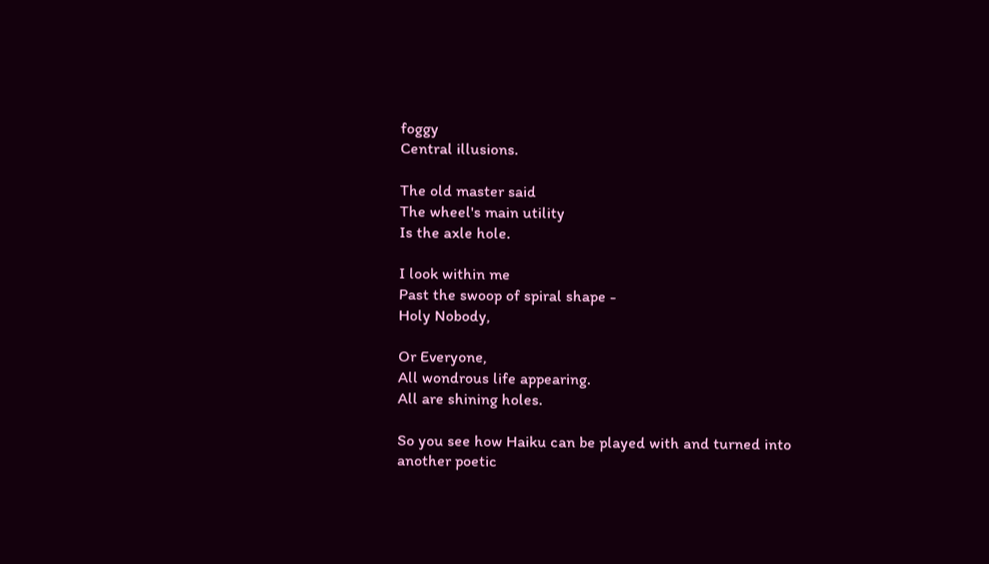foggy
Central illusions.

The old master said
The wheel's main utility
Is the axle hole.

I look within me
Past the swoop of spiral shape -
Holy Nobody,

Or Everyone,
All wondrous life appearing.
All are shining holes.

So you see how Haiku can be played with and turned into another poetic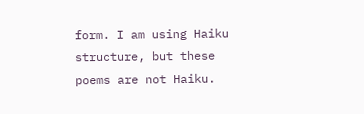form. I am using Haiku structure, but these poems are not Haiku.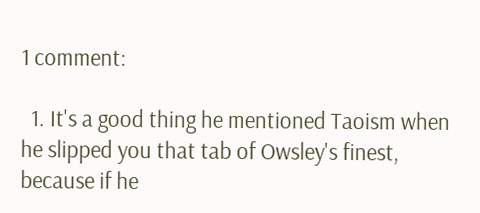1 comment:

  1. It's a good thing he mentioned Taoism when he slipped you that tab of Owsley's finest, because if he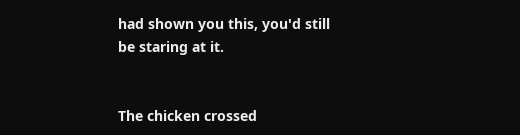had shown you this, you'd still be staring at it.


The chicken crossed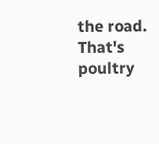the road. That's poultry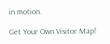in motion.

Get Your Own Visitor Map!